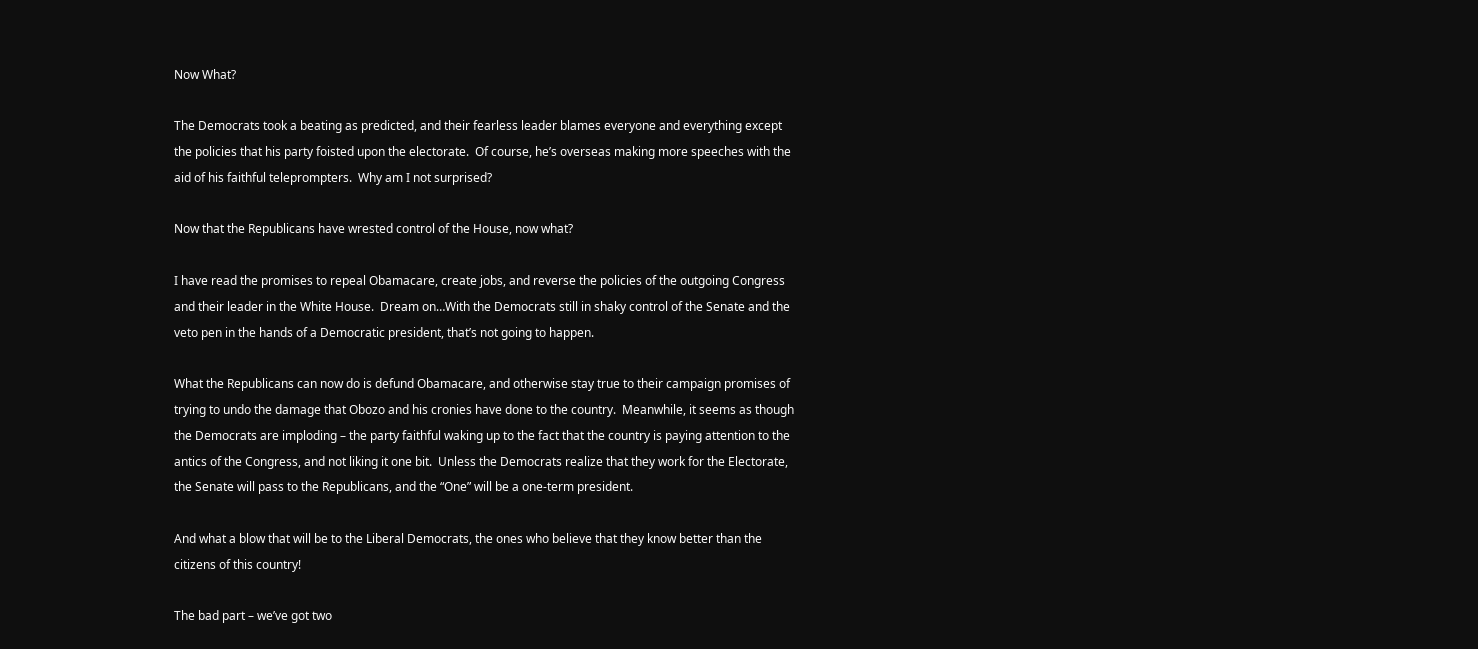Now What?

The Democrats took a beating as predicted, and their fearless leader blames everyone and everything except the policies that his party foisted upon the electorate.  Of course, he’s overseas making more speeches with the aid of his faithful teleprompters.  Why am I not surprised?

Now that the Republicans have wrested control of the House, now what?

I have read the promises to repeal Obamacare, create jobs, and reverse the policies of the outgoing Congress and their leader in the White House.  Dream on…With the Democrats still in shaky control of the Senate and the veto pen in the hands of a Democratic president, that’s not going to happen.

What the Republicans can now do is defund Obamacare, and otherwise stay true to their campaign promises of trying to undo the damage that Obozo and his cronies have done to the country.  Meanwhile, it seems as though the Democrats are imploding – the party faithful waking up to the fact that the country is paying attention to the antics of the Congress, and not liking it one bit.  Unless the Democrats realize that they work for the Electorate, the Senate will pass to the Republicans, and the “One” will be a one-term president.

And what a blow that will be to the Liberal Democrats, the ones who believe that they know better than the citizens of this country!

The bad part – we’ve got two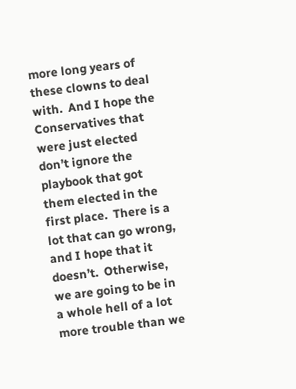more long years of these clowns to deal with.  And I hope the Conservatives that were just elected don’t ignore the playbook that got them elected in the first place.  There is a lot that can go wrong, and I hope that it doesn’t.  Otherwise, we are going to be in a whole hell of a lot more trouble than we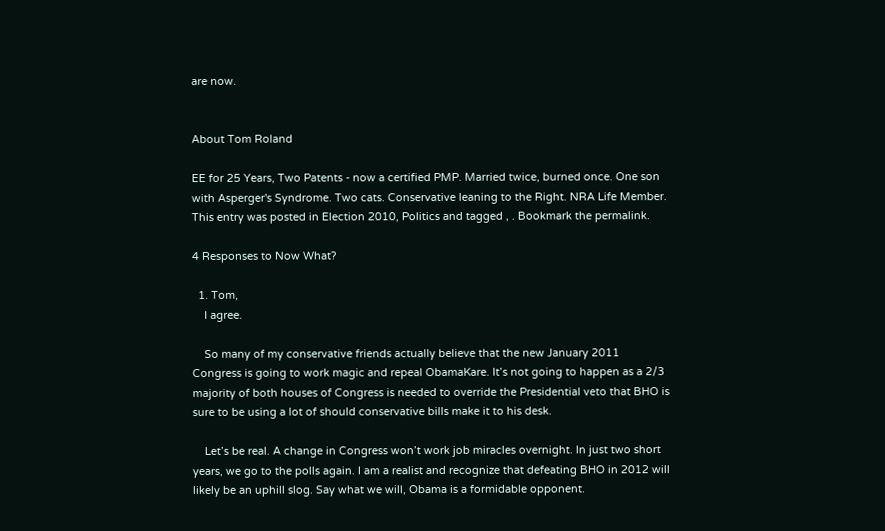are now.


About Tom Roland

EE for 25 Years, Two Patents - now a certified PMP. Married twice, burned once. One son with Asperger's Syndrome. Two cats. Conservative leaning to the Right. NRA Life Member.
This entry was posted in Election 2010, Politics and tagged , . Bookmark the permalink.

4 Responses to Now What?

  1. Tom,
    I agree.

    So many of my conservative friends actually believe that the new January 2011 Congress is going to work magic and repeal ObamaKare. It’s not going to happen as a 2/3 majority of both houses of Congress is needed to override the Presidential veto that BHO is sure to be using a lot of should conservative bills make it to his desk.

    Let’s be real. A change in Congress won’t work job miracles overnight. In just two short years, we go to the polls again. I am a realist and recognize that defeating BHO in 2012 will likely be an uphill slog. Say what we will, Obama is a formidable opponent.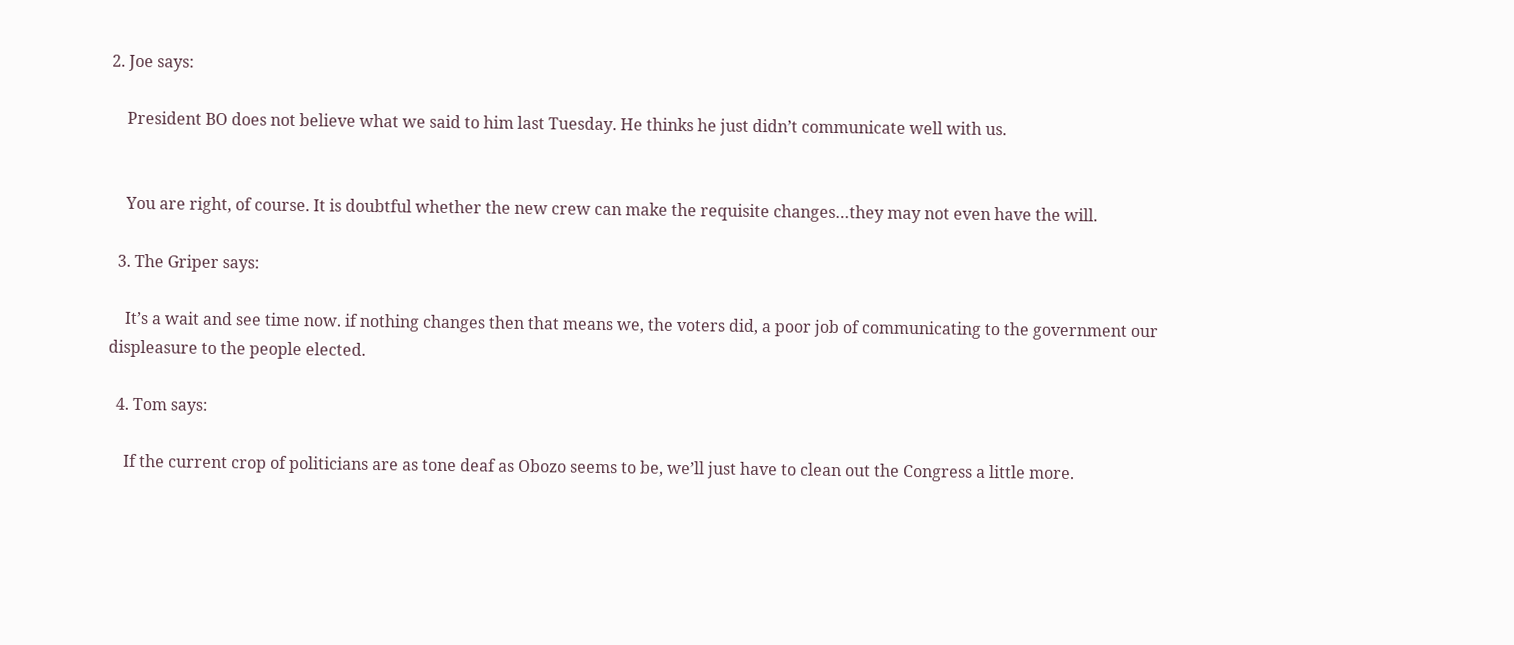2. Joe says:

    President BO does not believe what we said to him last Tuesday. He thinks he just didn’t communicate well with us.


    You are right, of course. It is doubtful whether the new crew can make the requisite changes…they may not even have the will.

  3. The Griper says:

    It’s a wait and see time now. if nothing changes then that means we, the voters did, a poor job of communicating to the government our displeasure to the people elected.

  4. Tom says:

    If the current crop of politicians are as tone deaf as Obozo seems to be, we’ll just have to clean out the Congress a little more.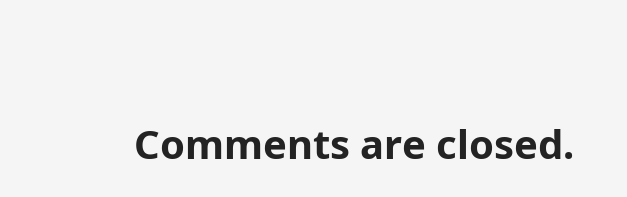Comments are closed.